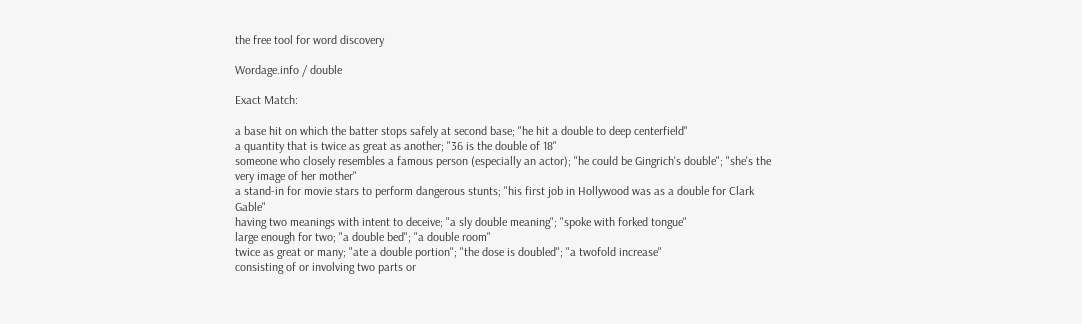the free tool for word discovery

Wordage.info / double

Exact Match:

a base hit on which the batter stops safely at second base; "he hit a double to deep centerfield"
a quantity that is twice as great as another; "36 is the double of 18"
someone who closely resembles a famous person (especially an actor); "he could be Gingrich's double"; "she's the very image of her mother"
a stand-in for movie stars to perform dangerous stunts; "his first job in Hollywood was as a double for Clark Gable"
having two meanings with intent to deceive; "a sly double meaning"; "spoke with forked tongue"
large enough for two; "a double bed"; "a double room"
twice as great or many; "ate a double portion"; "the dose is doubled"; "a twofold increase"
consisting of or involving two parts or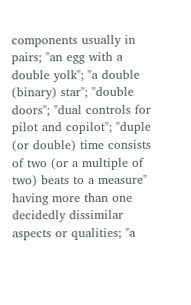components usually in pairs; "an egg with a double yolk"; "a double (binary) star"; "double doors"; "dual controls for pilot and copilot"; "duple (or double) time consists of two (or a multiple of two) beats to a measure"
having more than one decidedly dissimilar aspects or qualities; "a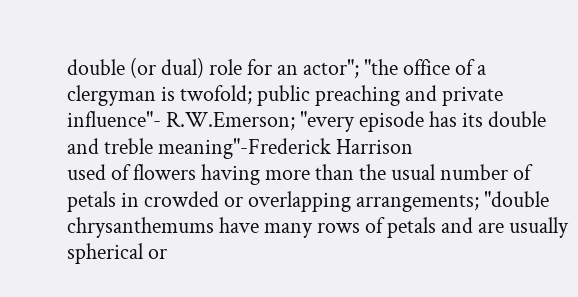double (or dual) role for an actor"; "the office of a clergyman is twofold; public preaching and private influence"- R.W.Emerson; "every episode has its double and treble meaning"-Frederick Harrison
used of flowers having more than the usual number of petals in crowded or overlapping arrangements; "double chrysanthemums have many rows of petals and are usually spherical or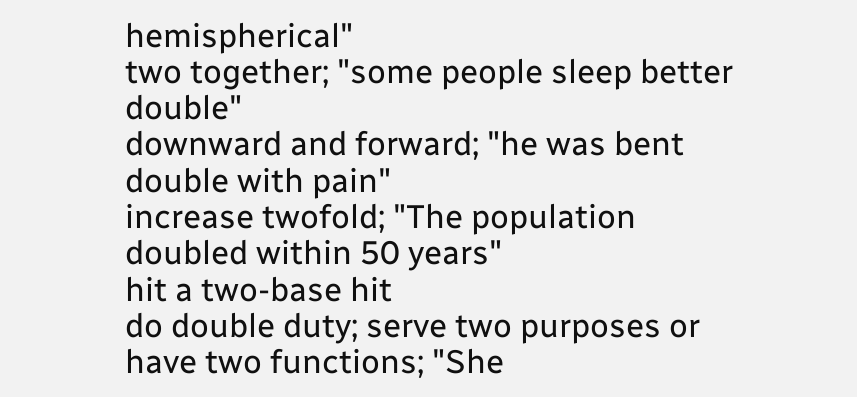hemispherical"
two together; "some people sleep better double"
downward and forward; "he was bent double with pain"
increase twofold; "The population doubled within 50 years"
hit a two-base hit
do double duty; serve two purposes or have two functions; "She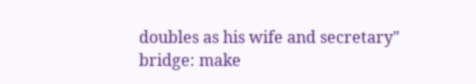doubles as his wife and secretary"
bridge: make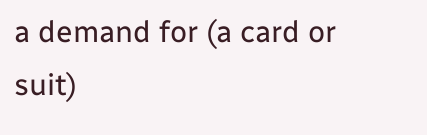a demand for (a card or suit)